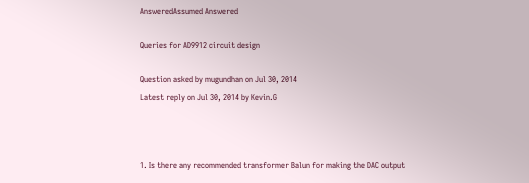AnsweredAssumed Answered

Queries for AD9912 circuit design

Question asked by mugundhan on Jul 30, 2014
Latest reply on Jul 30, 2014 by Kevin.G



1. Is there any recommended transformer Balun for making the DAC output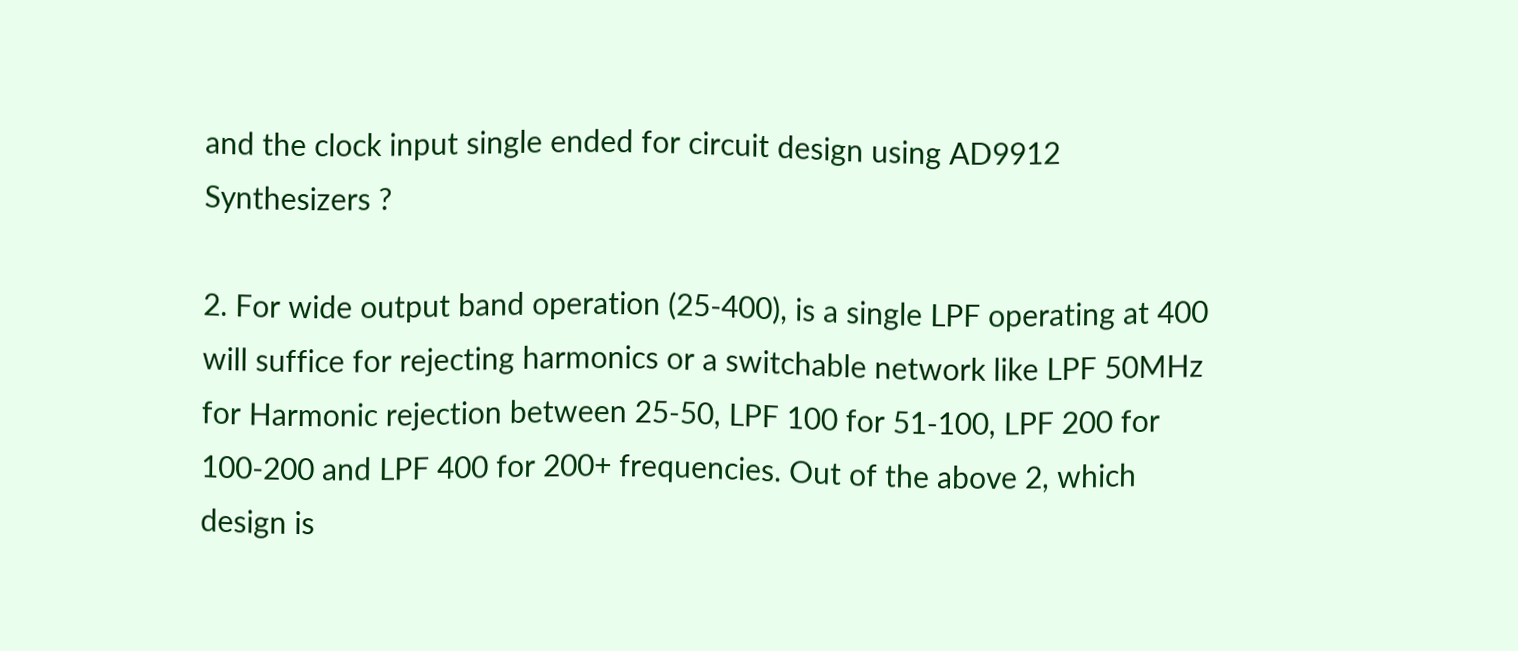and the clock input single ended for circuit design using AD9912 Synthesizers ?

2. For wide output band operation (25-400), is a single LPF operating at 400 will suffice for rejecting harmonics or a switchable network like LPF 50MHz for Harmonic rejection between 25-50, LPF 100 for 51-100, LPF 200 for 100-200 and LPF 400 for 200+ frequencies. Out of the above 2, which design is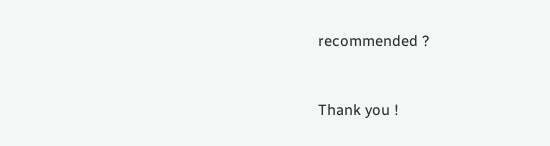recommended ?


Thank you !